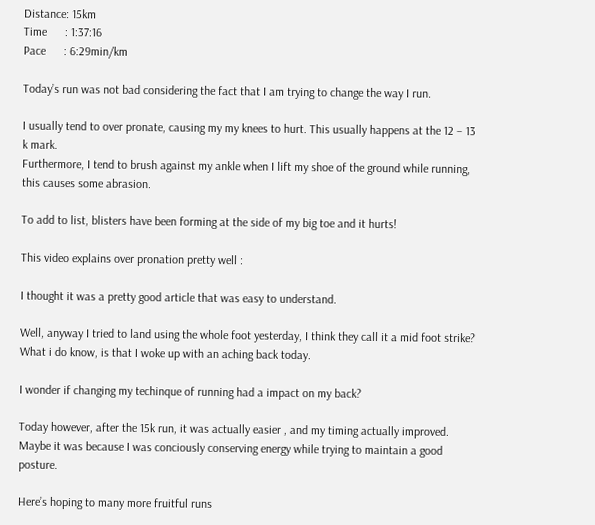Distance: 15km
Time      : 1:37:16
Pace      : 6:29min/km

Today’s run was not bad considering the fact that I am trying to change the way I run.

I usually tend to over pronate, causing my my knees to hurt. This usually happens at the 12 – 13 k mark.
Furthermore, I tend to brush against my ankle when I lift my shoe of the ground while running, this causes some abrasion.

To add to list, blisters have been forming at the side of my big toe and it hurts!

This video explains over pronation pretty well :

I thought it was a pretty good article that was easy to understand.

Well, anyway I tried to land using the whole foot yesterday, I think they call it a mid foot strike?
What i do know, is that I woke up with an aching back today.

I wonder if changing my techinque of running had a impact on my back?

Today however, after the 15k run, it was actually easier , and my timing actually improved.
Maybe it was because I was conciously conserving energy while trying to maintain a good posture.

Here’s hoping to many more fruitful runs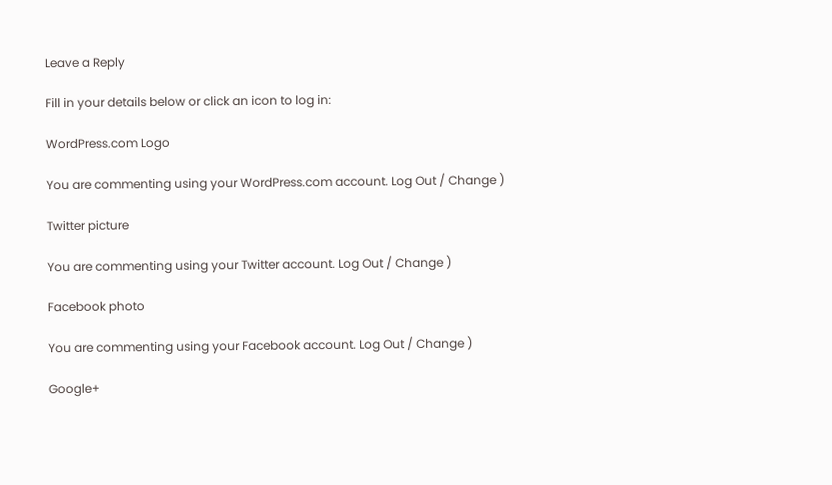Leave a Reply

Fill in your details below or click an icon to log in:

WordPress.com Logo

You are commenting using your WordPress.com account. Log Out / Change )

Twitter picture

You are commenting using your Twitter account. Log Out / Change )

Facebook photo

You are commenting using your Facebook account. Log Out / Change )

Google+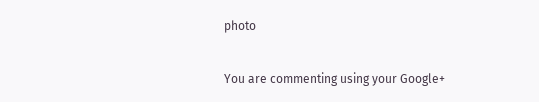photo

You are commenting using your Google+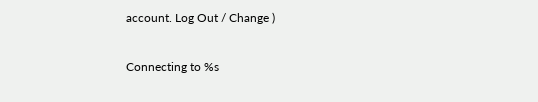account. Log Out / Change )

Connecting to %s